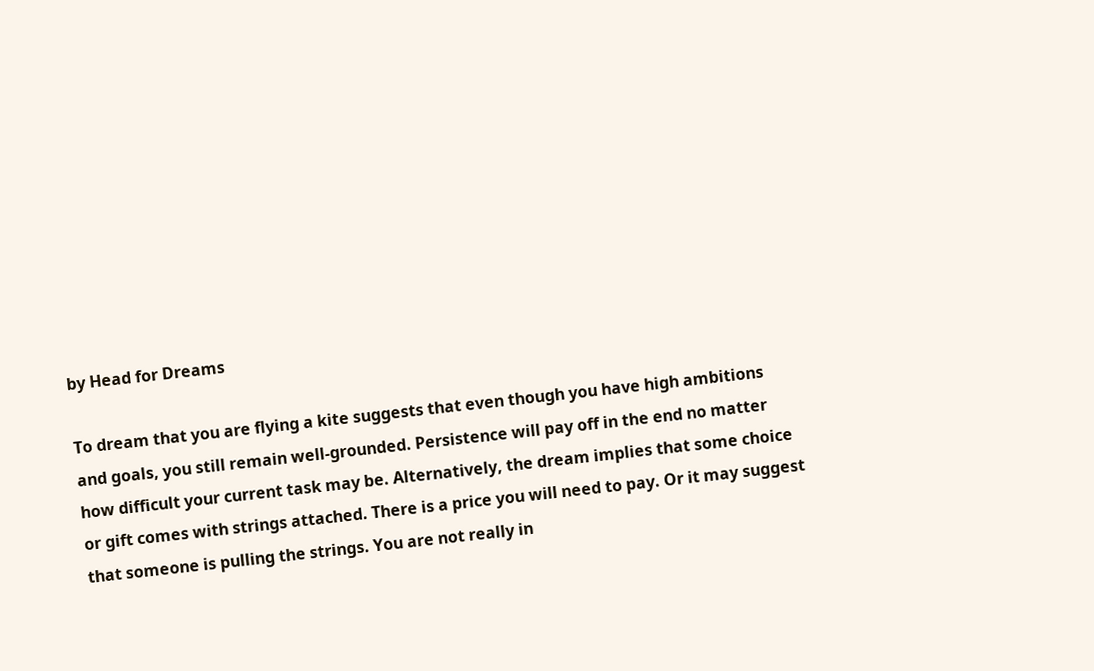by Head for Dreams

To dream that you are flying a kite suggests that even though you have high ambitions and goals, you still remain well-grounded. Persistence will pay off in the end no matter how difficult your current task may be. Alternatively, the dream implies that some choice or gift comes with strings attached. There is a price you will need to pay. Or it may suggest that someone is pulling the strings. You are not really in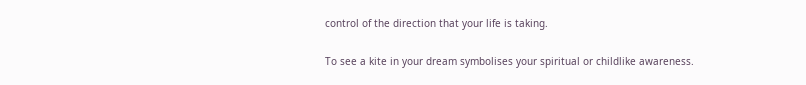control of the direction that your life is taking.

To see a kite in your dream symbolises your spiritual or childlike awareness.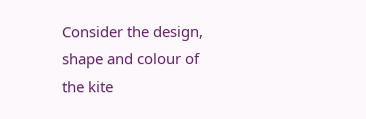Consider the design, shape and colour of the kite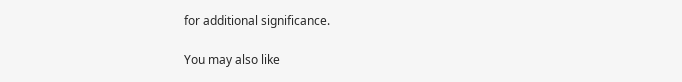for additional significance.

You may also like